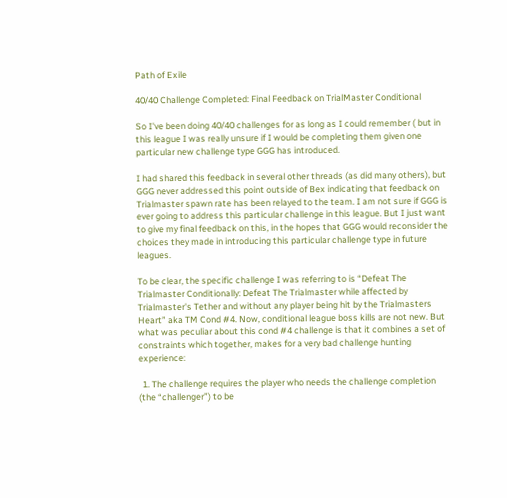Path of Exile

40/40 Challenge Completed: Final Feedback on TrialMaster Conditional

So I've been doing 40/40 challenges for as long as I could remember ( but in this league I was really unsure if I would be completing them given one particular new challenge type GGG has introduced.

I had shared this feedback in several other threads (as did many others), but GGG never addressed this point outside of Bex indicating that feedback on Trialmaster spawn rate has been relayed to the team. I am not sure if GGG is ever going to address this particular challenge in this league. But I just want to give my final feedback on this, in the hopes that GGG would reconsider the choices they made in introducing this particular challenge type in future leagues.

To be clear, the specific challenge I was referring to is “Defeat The Trialmaster Conditionally: Defeat The Trialmaster while affected by Trialmaster's Tether and without any player being hit by the Trialmasters Heart” aka TM Cond #4. Now, conditional league boss kills are not new. But what was peculiar about this cond #4 challenge is that it combines a set of constraints which together, makes for a very bad challenge hunting experience:

  1. The challenge requires the player who needs the challenge completion (the “challenger”) to be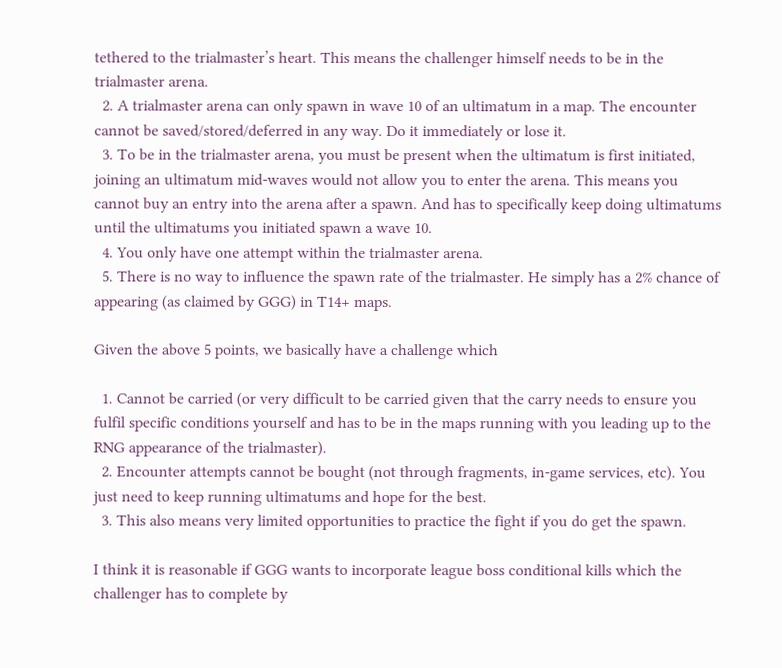tethered to the trialmaster’s heart. This means the challenger himself needs to be in the trialmaster arena.
  2. A trialmaster arena can only spawn in wave 10 of an ultimatum in a map. The encounter cannot be saved/stored/deferred in any way. Do it immediately or lose it.
  3. To be in the trialmaster arena, you must be present when the ultimatum is first initiated, joining an ultimatum mid-waves would not allow you to enter the arena. This means you cannot buy an entry into the arena after a spawn. And has to specifically keep doing ultimatums until the ultimatums you initiated spawn a wave 10.
  4. You only have one attempt within the trialmaster arena.
  5. There is no way to influence the spawn rate of the trialmaster. He simply has a 2% chance of appearing (as claimed by GGG) in T14+ maps.

Given the above 5 points, we basically have a challenge which

  1. Cannot be carried (or very difficult to be carried given that the carry needs to ensure you fulfil specific conditions yourself and has to be in the maps running with you leading up to the RNG appearance of the trialmaster).
  2. Encounter attempts cannot be bought (not through fragments, in-game services, etc). You just need to keep running ultimatums and hope for the best.
  3. This also means very limited opportunities to practice the fight if you do get the spawn.

I think it is reasonable if GGG wants to incorporate league boss conditional kills which the challenger has to complete by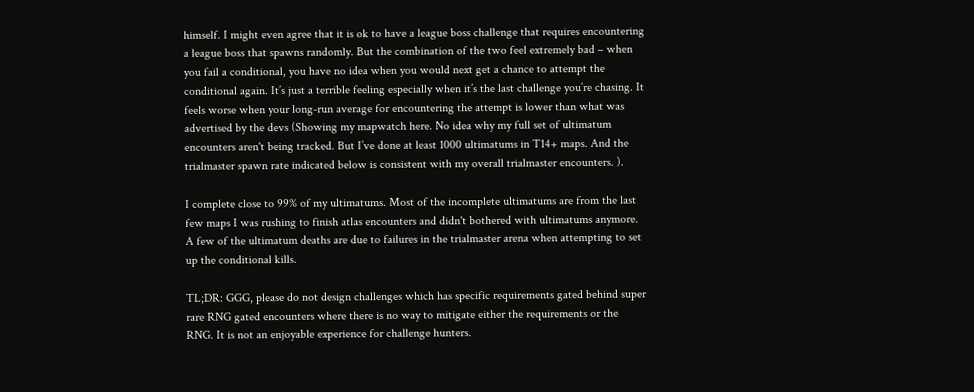himself. I might even agree that it is ok to have a league boss challenge that requires encountering a league boss that spawns randomly. But the combination of the two feel extremely bad – when you fail a conditional, you have no idea when you would next get a chance to attempt the conditional again. It’s just a terrible feeling especially when it’s the last challenge you’re chasing. It feels worse when your long-run average for encountering the attempt is lower than what was advertised by the devs (Showing my mapwatch here. No idea why my full set of ultimatum encounters aren't being tracked. But I’ve done at least 1000 ultimatums in T14+ maps. And the trialmaster spawn rate indicated below is consistent with my overall trialmaster encounters. ).

I complete close to 99% of my ultimatums. Most of the incomplete ultimatums are from the last few maps I was rushing to finish atlas encounters and didn't bothered with ultimatums anymore. A few of the ultimatum deaths are due to failures in the trialmaster arena when attempting to set up the conditional kills.

TL;DR: GGG, please do not design challenges which has specific requirements gated behind super rare RNG gated encounters where there is no way to mitigate either the requirements or the RNG. It is not an enjoyable experience for challenge hunters.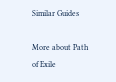Similar Guides

More about Path of Exile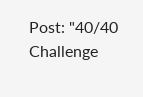Post: "40/40 Challenge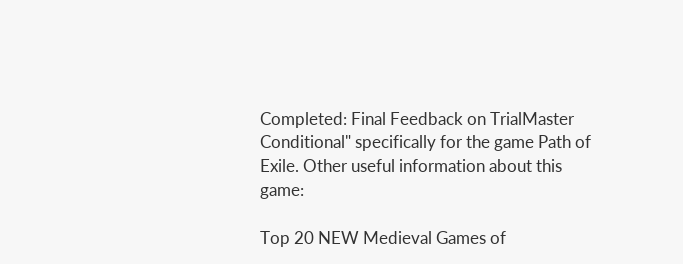Completed: Final Feedback on TrialMaster Conditional" specifically for the game Path of Exile. Other useful information about this game:

Top 20 NEW Medieval Games of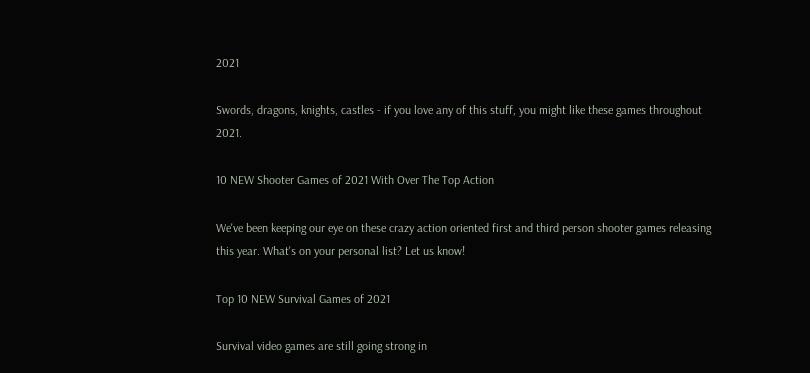2021

Swords, dragons, knights, castles - if you love any of this stuff, you might like these games throughout 2021.

10 NEW Shooter Games of 2021 With Over The Top Action

We've been keeping our eye on these crazy action oriented first and third person shooter games releasing this year. What's on your personal list? Let us know!

Top 10 NEW Survival Games of 2021

Survival video games are still going strong in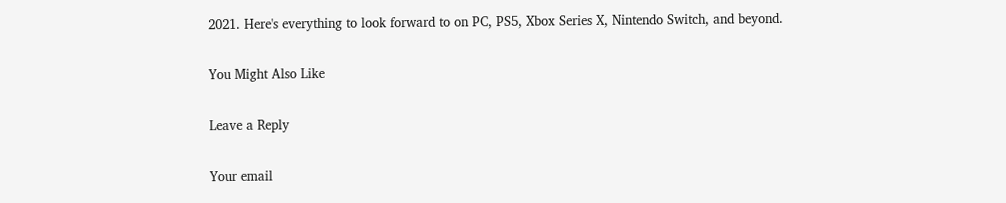2021. Here's everything to look forward to on PC, PS5, Xbox Series X, Nintendo Switch, and beyond.

You Might Also Like

Leave a Reply

Your email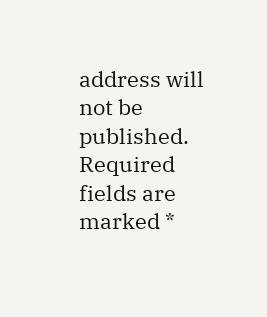address will not be published. Required fields are marked *